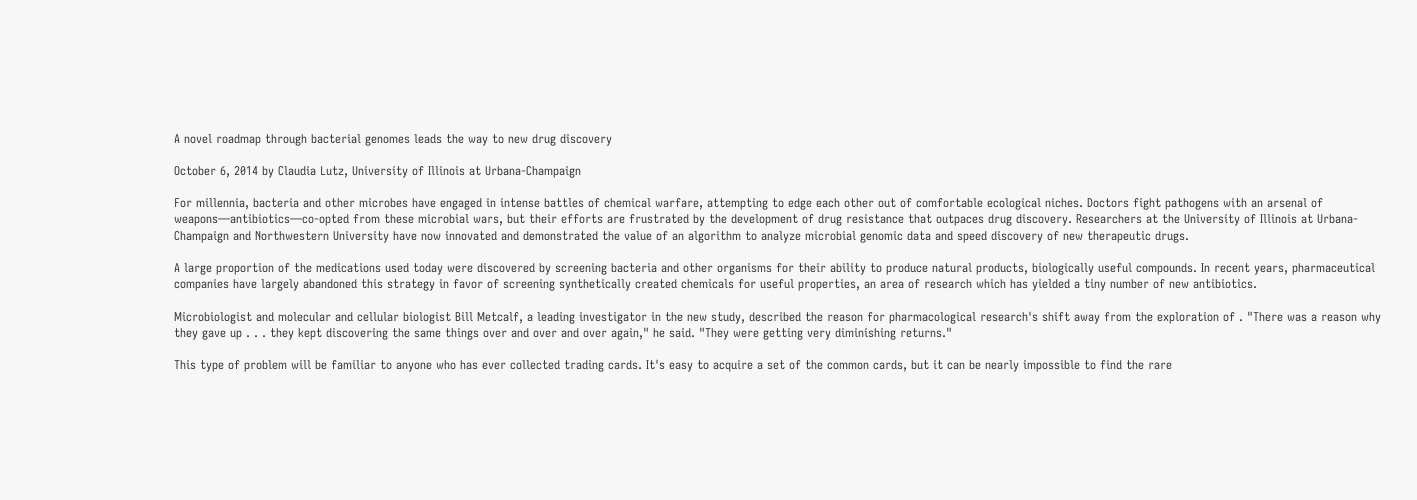A novel roadmap through bacterial genomes leads the way to new drug discovery

October 6, 2014 by Claudia Lutz, University of Illinois at Urbana-Champaign

For millennia, bacteria and other microbes have engaged in intense battles of chemical warfare, attempting to edge each other out of comfortable ecological niches. Doctors fight pathogens with an arsenal of weapons—antibiotics—co-opted from these microbial wars, but their efforts are frustrated by the development of drug resistance that outpaces drug discovery. Researchers at the University of Illinois at Urbana-Champaign and Northwestern University have now innovated and demonstrated the value of an algorithm to analyze microbial genomic data and speed discovery of new therapeutic drugs.

A large proportion of the medications used today were discovered by screening bacteria and other organisms for their ability to produce natural products, biologically useful compounds. In recent years, pharmaceutical companies have largely abandoned this strategy in favor of screening synthetically created chemicals for useful properties, an area of research which has yielded a tiny number of new antibiotics.

Microbiologist and molecular and cellular biologist Bill Metcalf, a leading investigator in the new study, described the reason for pharmacological research's shift away from the exploration of . "There was a reason why they gave up . . . they kept discovering the same things over and over and over again," he said. "They were getting very diminishing returns."

This type of problem will be familiar to anyone who has ever collected trading cards. It's easy to acquire a set of the common cards, but it can be nearly impossible to find the rare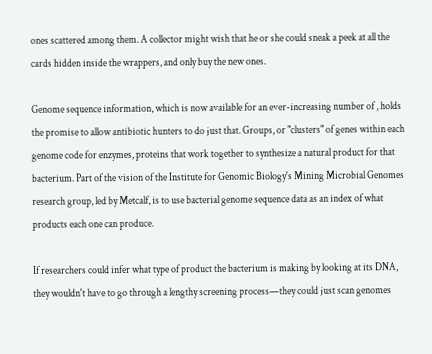ones scattered among them. A collector might wish that he or she could sneak a peek at all the cards hidden inside the wrappers, and only buy the new ones.

Genome sequence information, which is now available for an ever-increasing number of , holds the promise to allow antibiotic hunters to do just that. Groups, or "clusters" of genes within each genome code for enzymes, proteins that work together to synthesize a natural product for that bacterium. Part of the vision of the Institute for Genomic Biology's Mining Microbial Genomes research group, led by Metcalf, is to use bacterial genome sequence data as an index of what products each one can produce.

If researchers could infer what type of product the bacterium is making by looking at its DNA, they wouldn't have to go through a lengthy screening process—they could just scan genomes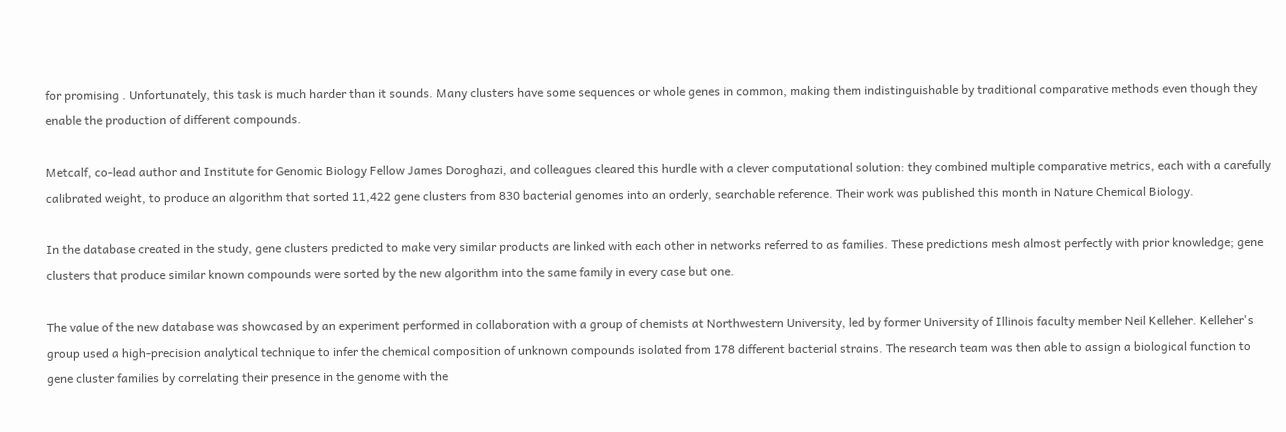for promising . Unfortunately, this task is much harder than it sounds. Many clusters have some sequences or whole genes in common, making them indistinguishable by traditional comparative methods even though they enable the production of different compounds.

Metcalf, co-lead author and Institute for Genomic Biology Fellow James Doroghazi, and colleagues cleared this hurdle with a clever computational solution: they combined multiple comparative metrics, each with a carefully calibrated weight, to produce an algorithm that sorted 11,422 gene clusters from 830 bacterial genomes into an orderly, searchable reference. Their work was published this month in Nature Chemical Biology.

In the database created in the study, gene clusters predicted to make very similar products are linked with each other in networks referred to as families. These predictions mesh almost perfectly with prior knowledge; gene clusters that produce similar known compounds were sorted by the new algorithm into the same family in every case but one.

The value of the new database was showcased by an experiment performed in collaboration with a group of chemists at Northwestern University, led by former University of Illinois faculty member Neil Kelleher. Kelleher's group used a high-precision analytical technique to infer the chemical composition of unknown compounds isolated from 178 different bacterial strains. The research team was then able to assign a biological function to gene cluster families by correlating their presence in the genome with the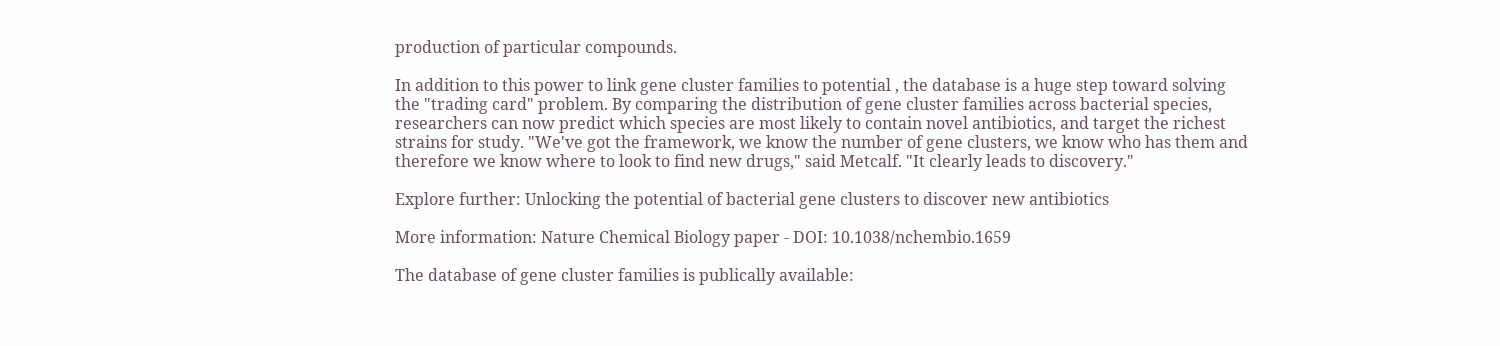production of particular compounds.

In addition to this power to link gene cluster families to potential , the database is a huge step toward solving the "trading card" problem. By comparing the distribution of gene cluster families across bacterial species, researchers can now predict which species are most likely to contain novel antibiotics, and target the richest strains for study. "We've got the framework, we know the number of gene clusters, we know who has them and therefore we know where to look to find new drugs," said Metcalf. "It clearly leads to discovery."

Explore further: Unlocking the potential of bacterial gene clusters to discover new antibiotics

More information: Nature Chemical Biology paper - DOI: 10.1038/nchembio.1659

The database of gene cluster families is publically available: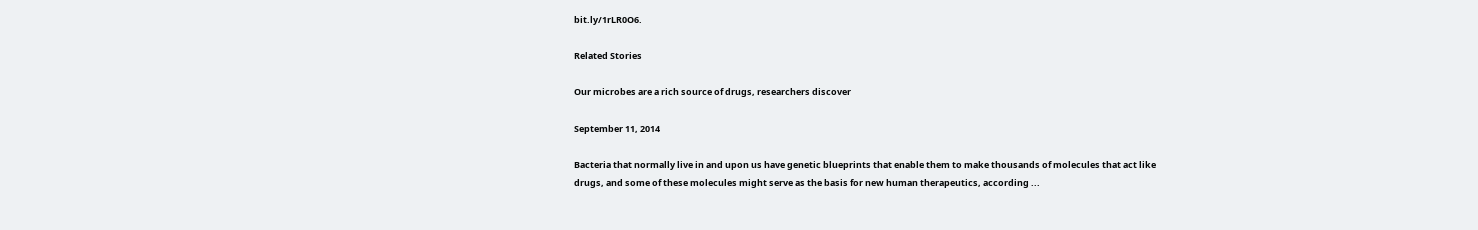bit.ly/1rLR0O6.

Related Stories

Our microbes are a rich source of drugs, researchers discover

September 11, 2014

Bacteria that normally live in and upon us have genetic blueprints that enable them to make thousands of molecules that act like drugs, and some of these molecules might serve as the basis for new human therapeutics, according ...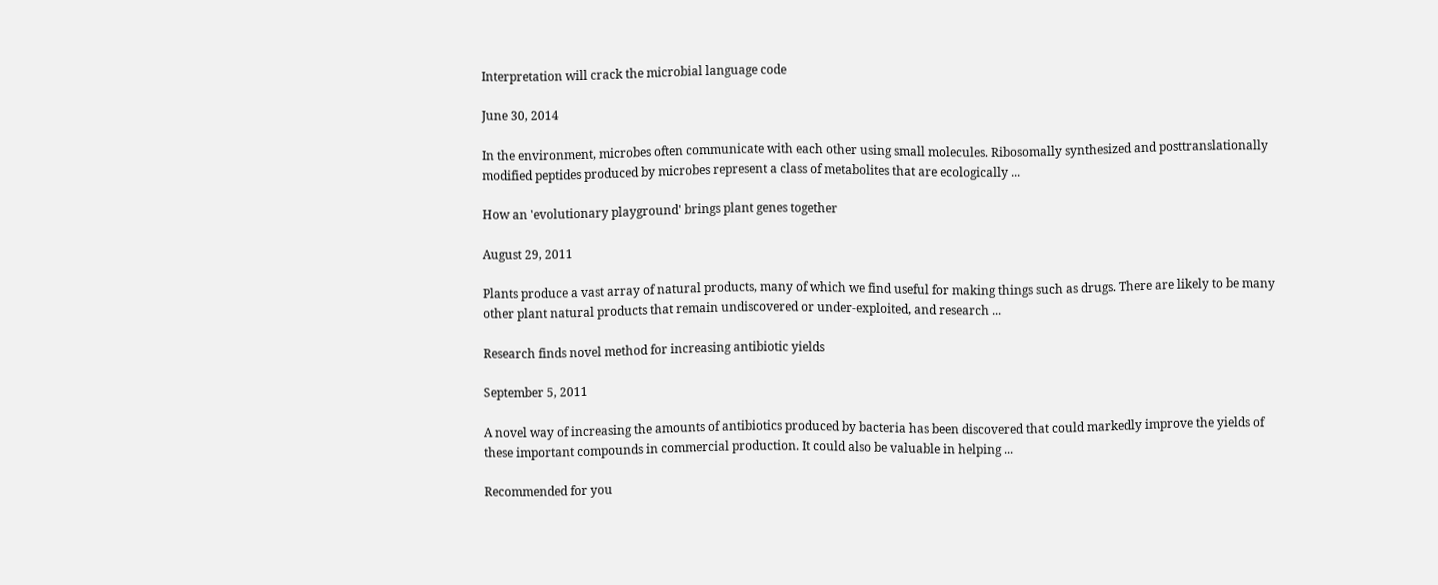Interpretation will crack the microbial language code

June 30, 2014

In the environment, microbes often communicate with each other using small molecules. Ribosomally synthesized and posttranslationally modified peptides produced by microbes represent a class of metabolites that are ecologically ...

How an 'evolutionary playground' brings plant genes together

August 29, 2011

Plants produce a vast array of natural products, many of which we find useful for making things such as drugs. There are likely to be many other plant natural products that remain undiscovered or under-exploited, and research ...

Research finds novel method for increasing antibiotic yields

September 5, 2011

A novel way of increasing the amounts of antibiotics produced by bacteria has been discovered that could markedly improve the yields of these important compounds in commercial production. It could also be valuable in helping ...

Recommended for you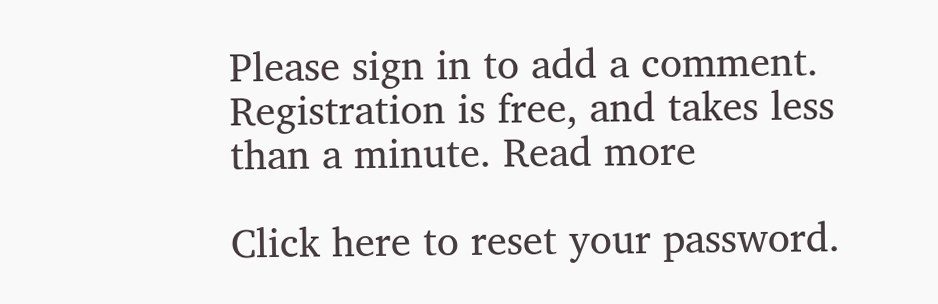Please sign in to add a comment. Registration is free, and takes less than a minute. Read more

Click here to reset your password.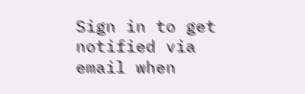Sign in to get notified via email when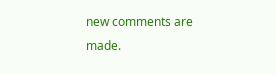new comments are made.